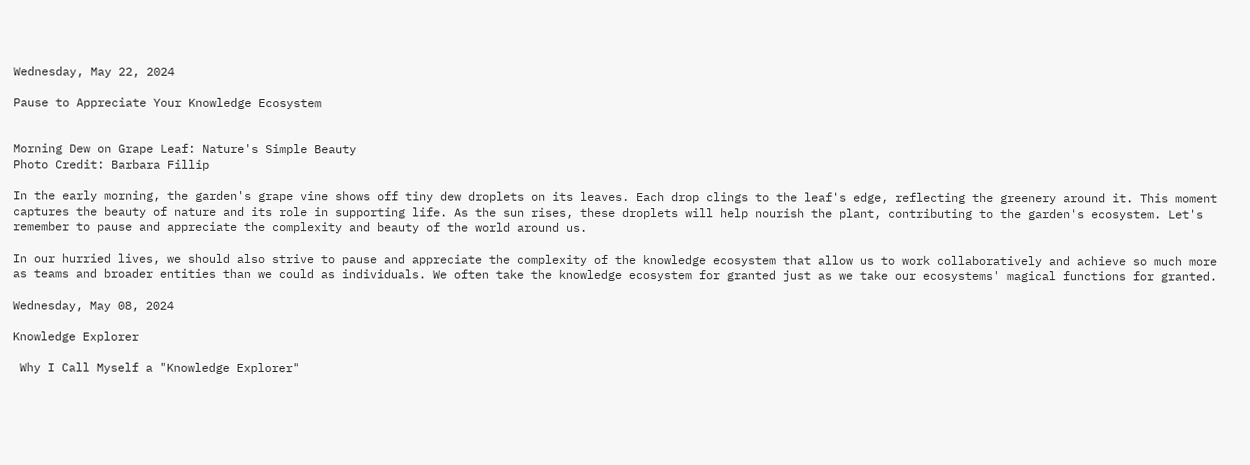Wednesday, May 22, 2024

Pause to Appreciate Your Knowledge Ecosystem


Morning Dew on Grape Leaf: Nature's Simple Beauty
Photo Credit: Barbara Fillip

In the early morning, the garden's grape vine shows off tiny dew droplets on its leaves. Each drop clings to the leaf's edge, reflecting the greenery around it. This moment captures the beauty of nature and its role in supporting life. As the sun rises, these droplets will help nourish the plant, contributing to the garden's ecosystem. Let's remember to pause and appreciate the complexity and beauty of the world around us.

In our hurried lives, we should also strive to pause and appreciate the complexity of the knowledge ecosystem that allow us to work collaboratively and achieve so much more as teams and broader entities than we could as individuals. We often take the knowledge ecosystem for granted just as we take our ecosystems' magical functions for granted.

Wednesday, May 08, 2024

Knowledge Explorer

 Why I Call Myself a "Knowledge Explorer"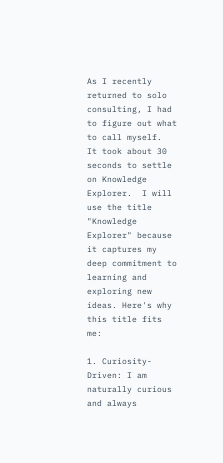As I recently returned to solo consulting, I had to figure out what to call myself.  It took about 30 seconds to settle on Knowledge Explorer.  I will use the title "Knowledge Explorer" because it captures my deep commitment to learning and exploring new ideas. Here's why this title fits me:

1. Curiosity-Driven: I am naturally curious and always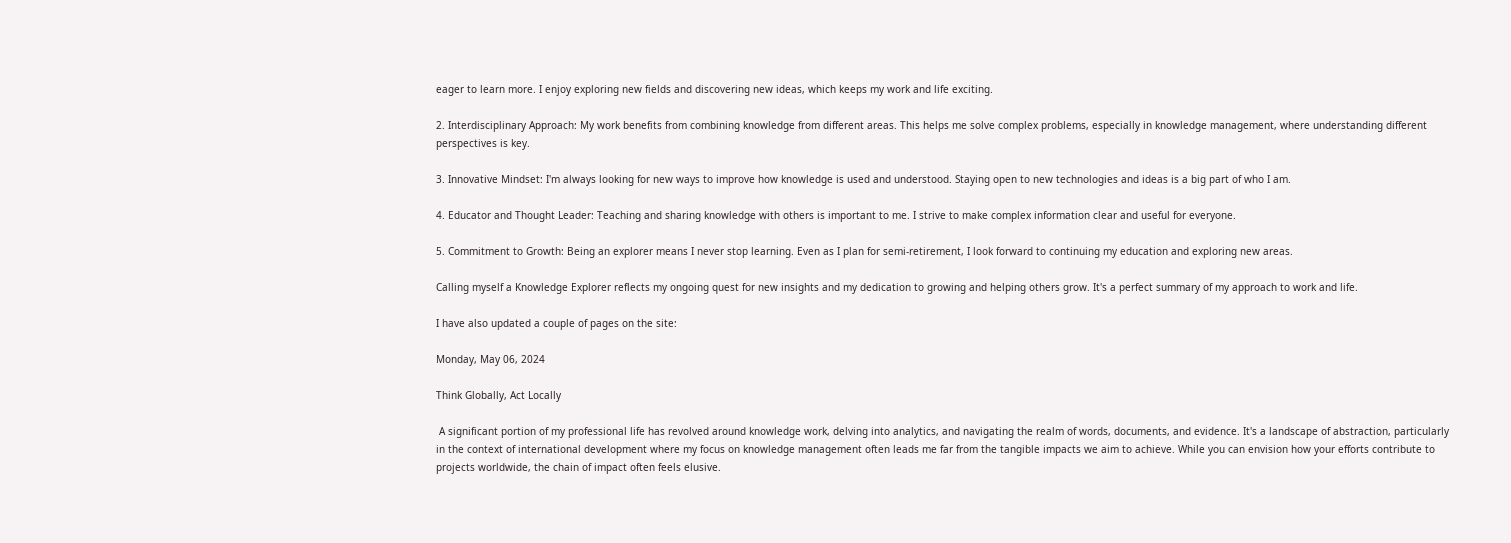eager to learn more. I enjoy exploring new fields and discovering new ideas, which keeps my work and life exciting.

2. Interdisciplinary Approach: My work benefits from combining knowledge from different areas. This helps me solve complex problems, especially in knowledge management, where understanding different perspectives is key.

3. Innovative Mindset: I'm always looking for new ways to improve how knowledge is used and understood. Staying open to new technologies and ideas is a big part of who I am.

4. Educator and Thought Leader: Teaching and sharing knowledge with others is important to me. I strive to make complex information clear and useful for everyone.

5. Commitment to Growth: Being an explorer means I never stop learning. Even as I plan for semi-retirement, I look forward to continuing my education and exploring new areas.

Calling myself a Knowledge Explorer reflects my ongoing quest for new insights and my dedication to growing and helping others grow. It's a perfect summary of my approach to work and life.

I have also updated a couple of pages on the site:

Monday, May 06, 2024

Think Globally, Act Locally

 A significant portion of my professional life has revolved around knowledge work, delving into analytics, and navigating the realm of words, documents, and evidence. It's a landscape of abstraction, particularly in the context of international development where my focus on knowledge management often leads me far from the tangible impacts we aim to achieve. While you can envision how your efforts contribute to projects worldwide, the chain of impact often feels elusive.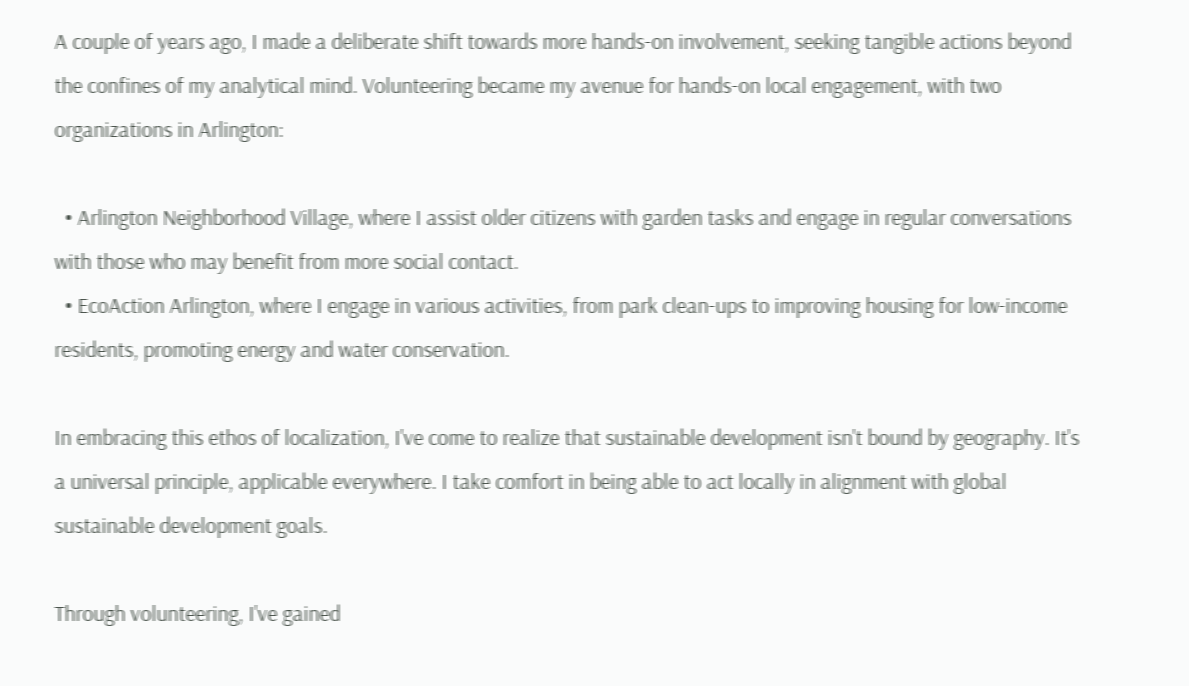A couple of years ago, I made a deliberate shift towards more hands-on involvement, seeking tangible actions beyond the confines of my analytical mind. Volunteering became my avenue for hands-on local engagement, with two organizations in Arlington:

  • Arlington Neighborhood Village, where I assist older citizens with garden tasks and engage in regular conversations with those who may benefit from more social contact.
  • EcoAction Arlington, where I engage in various activities, from park clean-ups to improving housing for low-income residents, promoting energy and water conservation.

In embracing this ethos of localization, I've come to realize that sustainable development isn't bound by geography. It's a universal principle, applicable everywhere. I take comfort in being able to act locally in alignment with global sustainable development goals.

Through volunteering, I've gained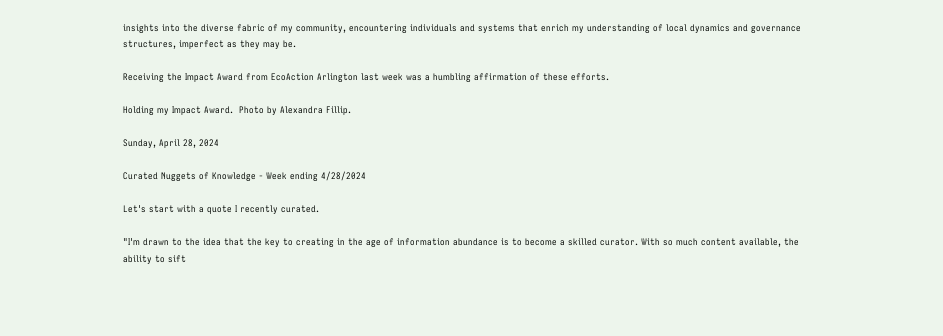insights into the diverse fabric of my community, encountering individuals and systems that enrich my understanding of local dynamics and governance structures, imperfect as they may be.

Receiving the Impact Award from EcoAction Arlington last week was a humbling affirmation of these efforts.

Holding my Impact Award.  Photo by Alexandra Fillip.

Sunday, April 28, 2024

Curated Nuggets of Knowledge - Week ending 4/28/2024

Let's start with a quote I recently curated.

"I'm drawn to the idea that the key to creating in the age of information abundance is to become a skilled curator. With so much content available, the ability to sift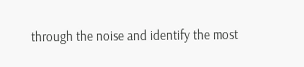through the noise and identify the most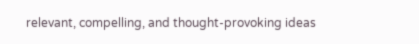relevant, compelling, and thought-provoking ideas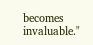becomes invaluable."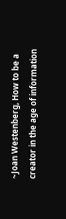~Joan Westenberg, How to be a creator in the age of information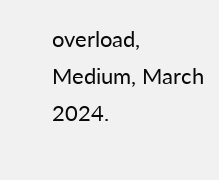overload, Medium, March 2024.